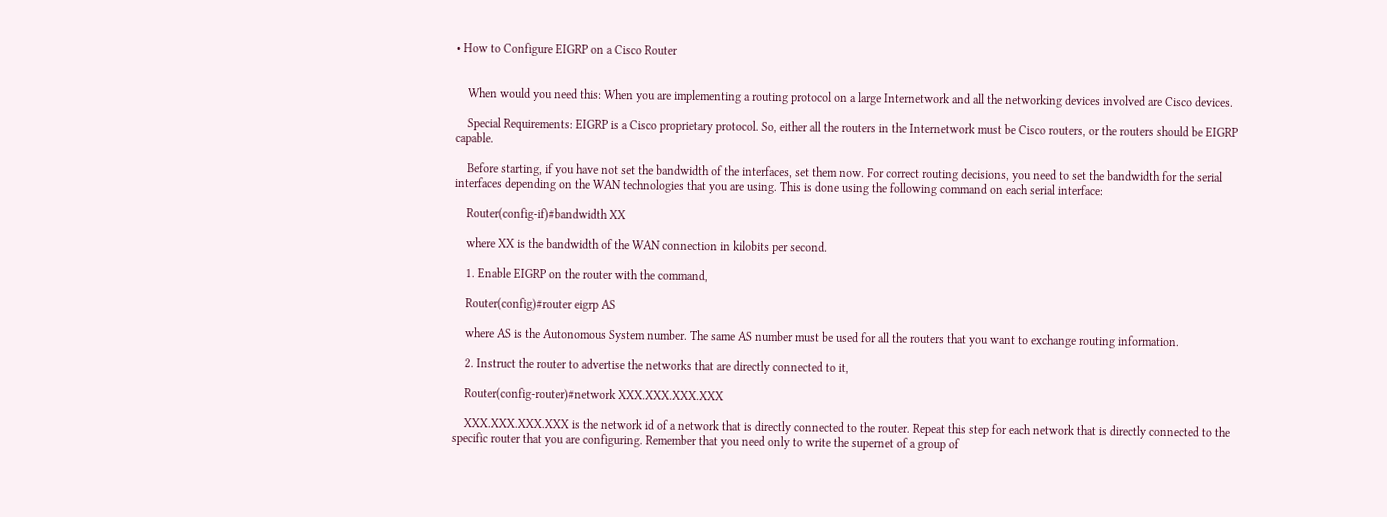• How to Configure EIGRP on a Cisco Router


    When would you need this: When you are implementing a routing protocol on a large Internetwork and all the networking devices involved are Cisco devices.

    Special Requirements: EIGRP is a Cisco proprietary protocol. So, either all the routers in the Internetwork must be Cisco routers, or the routers should be EIGRP capable.

    Before starting, if you have not set the bandwidth of the interfaces, set them now. For correct routing decisions, you need to set the bandwidth for the serial interfaces depending on the WAN technologies that you are using. This is done using the following command on each serial interface:

    Router(config-if)#bandwidth XX

    where XX is the bandwidth of the WAN connection in kilobits per second.

    1. Enable EIGRP on the router with the command,

    Router(config)#router eigrp AS

    where AS is the Autonomous System number. The same AS number must be used for all the routers that you want to exchange routing information.

    2. Instruct the router to advertise the networks that are directly connected to it,

    Router(config-router)#network XXX.XXX.XXX.XXX

    XXX.XXX.XXX.XXX is the network id of a network that is directly connected to the router. Repeat this step for each network that is directly connected to the specific router that you are configuring. Remember that you need only to write the supernet of a group of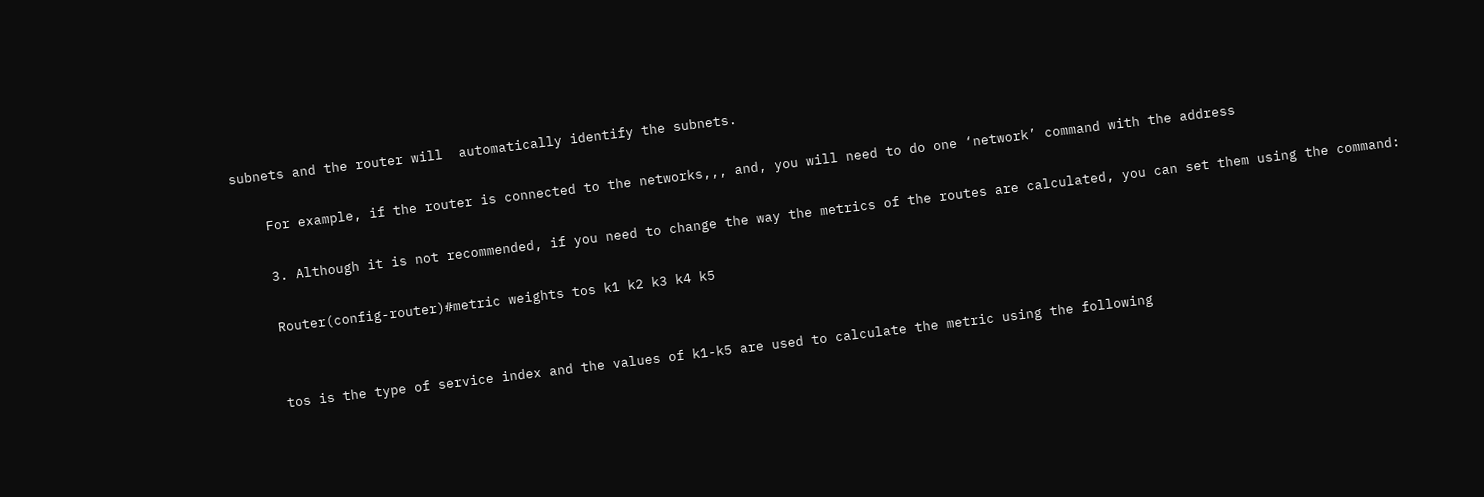subnets and the router will  automatically identify the subnets.

    For example, if the router is connected to the networks,,, and, you will need to do one ‘network’ command with the address

    3. Although it is not recommended, if you need to change the way the metrics of the routes are calculated, you can set them using the command:

    Router(config-router)#metric weights tos k1 k2 k3 k4 k5


    tos is the type of service index and the values of k1-k5 are used to calculate the metric using the following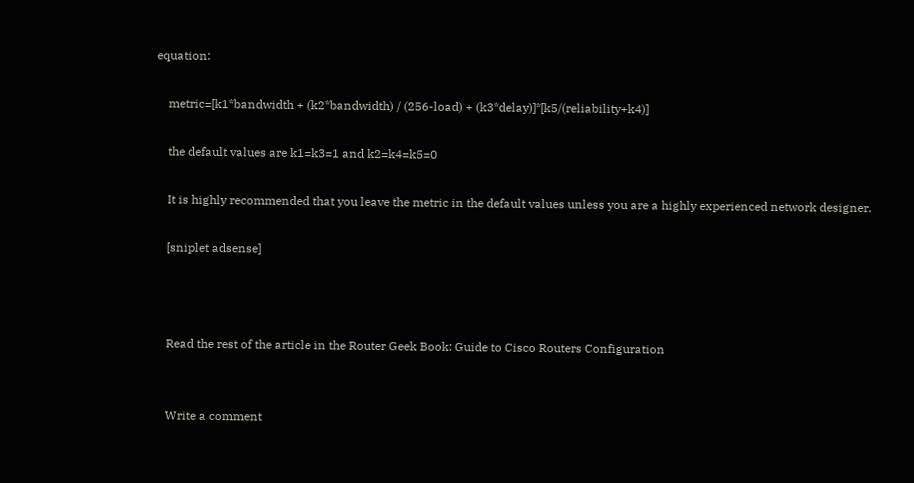equation:

    metric=[k1*bandwidth + (k2*bandwidth) / (256-load) + (k3*delay)]*[k5/(reliability+k4)]

    the default values are k1=k3=1 and k2=k4=k5=0

    It is highly recommended that you leave the metric in the default values unless you are a highly experienced network designer.

    [sniplet adsense]



    Read the rest of the article in the Router Geek Book: Guide to Cisco Routers Configuration


    Write a comment